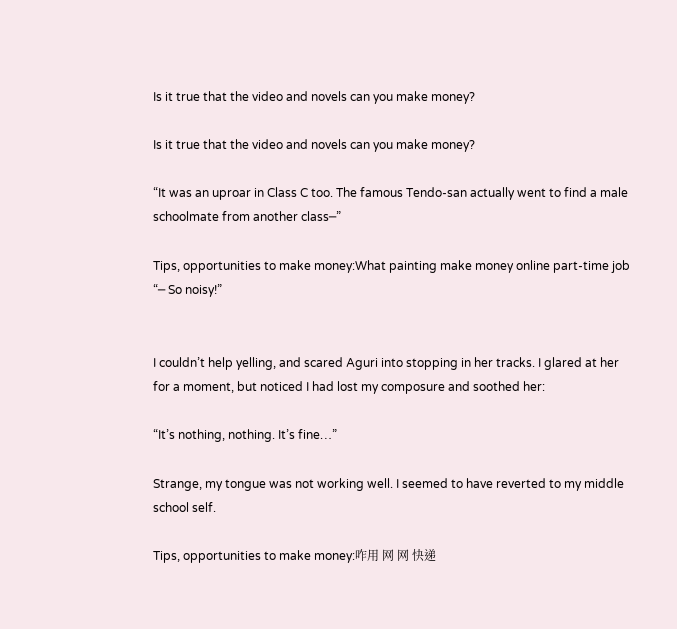Is it true that the video and novels can you make money?

Is it true that the video and novels can you make money?

“It was an uproar in Class C too. The famous Tendo-san actually went to find a male schoolmate from another class─”

Tips, opportunities to make money:What painting make money online part-time job
“─ So noisy!”


I couldn’t help yelling, and scared Aguri into stopping in her tracks. I glared at her for a moment, but noticed I had lost my composure and soothed her:

“It’s nothing, nothing. It’s fine…”

Strange, my tongue was not working well. I seemed to have reverted to my middle school self.

Tips, opportunities to make money:咋用 网 网 快递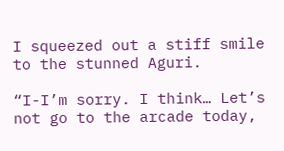I squeezed out a stiff smile to the stunned Aguri.

“I-I’m sorry. I think… Let’s not go to the arcade today,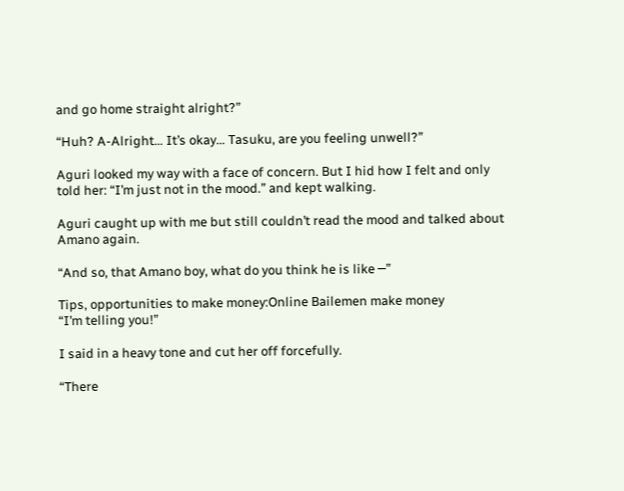and go home straight alright?”

“Huh? A-Alright… It’s okay… Tasuku, are you feeling unwell?”

Aguri looked my way with a face of concern. But I hid how I felt and only told her: “I’m just not in the mood.” and kept walking.

Aguri caught up with me but still couldn’t read the mood and talked about Amano again.

“And so, that Amano boy, what do you think he is like ─”

Tips, opportunities to make money:Online Bailemen make money
“I’m telling you!”

I said in a heavy tone and cut her off forcefully.

“There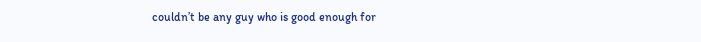couldn’t be any guy who is good enough for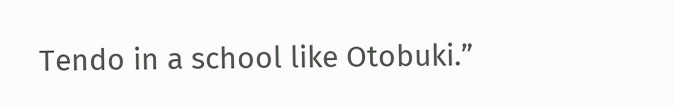Tendo in a school like Otobuki.”